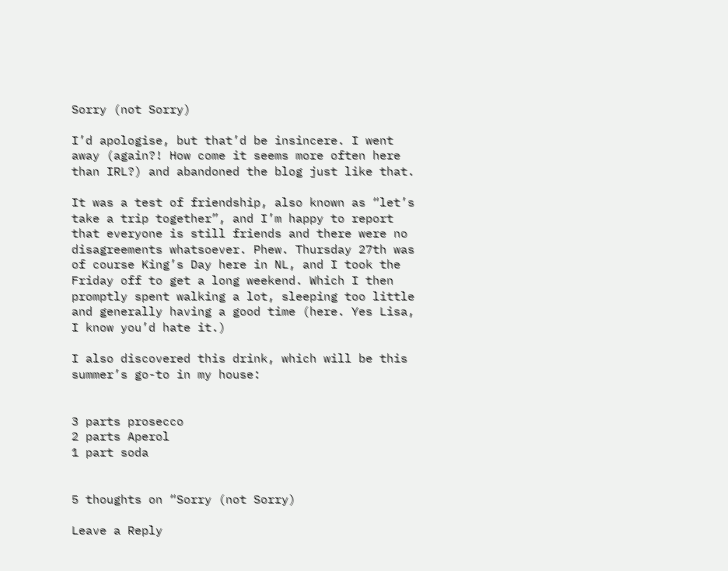Sorry (not Sorry)

I’d apologise, but that’d be insincere. I went away (again?! How come it seems more often here than IRL?) and abandoned the blog just like that.

It was a test of friendship, also known as “let’s take a trip together”, and I’m happy to report that everyone is still friends and there were no disagreements whatsoever. Phew. Thursday 27th was of course King’s Day here in NL, and I took the Friday off to get a long weekend. Which I then promptly spent walking a lot, sleeping too little and generally having a good time (here. Yes Lisa, I know you’d hate it.)

I also discovered this drink, which will be this summer’s go-to in my house:


3 parts prosecco
2 parts Aperol
1 part soda


5 thoughts on “Sorry (not Sorry)

Leave a Reply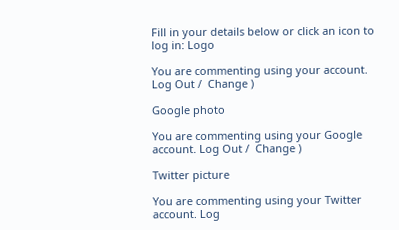Fill in your details below or click an icon to log in: Logo

You are commenting using your account. Log Out /  Change )

Google photo

You are commenting using your Google account. Log Out /  Change )

Twitter picture

You are commenting using your Twitter account. Log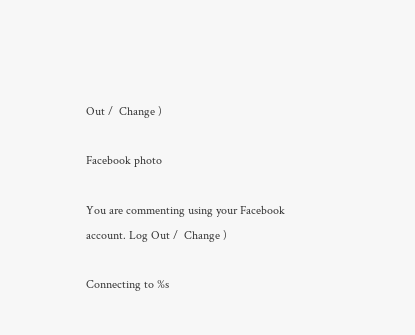Out /  Change )

Facebook photo

You are commenting using your Facebook account. Log Out /  Change )

Connecting to %s